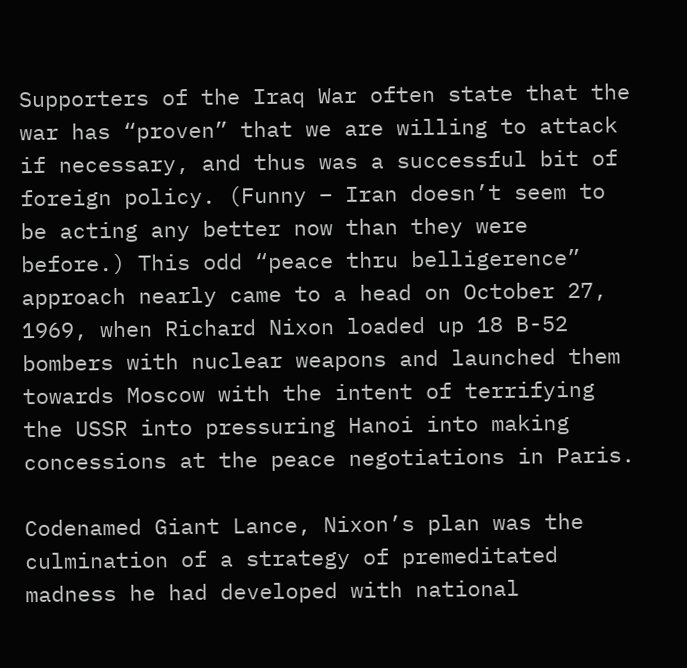Supporters of the Iraq War often state that the war has “proven” that we are willing to attack if necessary, and thus was a successful bit of foreign policy. (Funny – Iran doesn’t seem to be acting any better now than they were before.) This odd “peace thru belligerence” approach nearly came to a head on October 27, 1969, when Richard Nixon loaded up 18 B-52 bombers with nuclear weapons and launched them towards Moscow with the intent of terrifying the USSR into pressuring Hanoi into making concessions at the peace negotiations in Paris.

Codenamed Giant Lance, Nixon’s plan was the culmination of a strategy of premeditated madness he had developed with national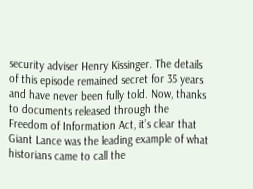security adviser Henry Kissinger. The details of this episode remained secret for 35 years and have never been fully told. Now, thanks to documents released through the Freedom of Information Act, it’s clear that Giant Lance was the leading example of what historians came to call the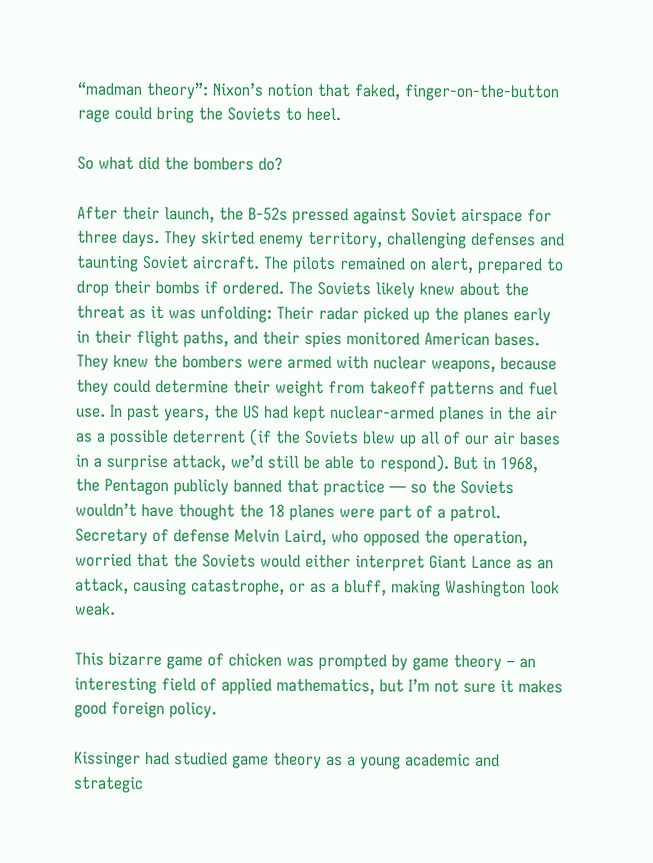“madman theory”: Nixon’s notion that faked, finger-on-the-button rage could bring the Soviets to heel.

So what did the bombers do?

After their launch, the B-52s pressed against Soviet airspace for three days. They skirted enemy territory, challenging defenses and taunting Soviet aircraft. The pilots remained on alert, prepared to drop their bombs if ordered. The Soviets likely knew about the threat as it was unfolding: Their radar picked up the planes early in their flight paths, and their spies monitored American bases. They knew the bombers were armed with nuclear weapons, because they could determine their weight from takeoff patterns and fuel use. In past years, the US had kept nuclear-armed planes in the air as a possible deterrent (if the Soviets blew up all of our air bases in a surprise attack, we’d still be able to respond). But in 1968, the Pentagon publicly banned that practice — so the Soviets wouldn’t have thought the 18 planes were part of a patrol. Secretary of defense Melvin Laird, who opposed the operation, worried that the Soviets would either interpret Giant Lance as an attack, causing catastrophe, or as a bluff, making Washington look weak.

This bizarre game of chicken was prompted by game theory – an interesting field of applied mathematics, but I’m not sure it makes good foreign policy.

Kissinger had studied game theory as a young academic and strategic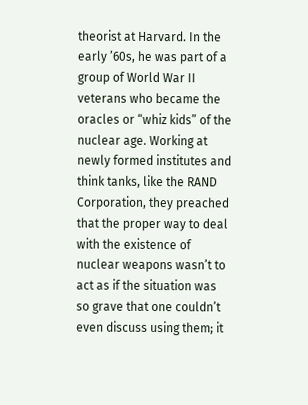theorist at Harvard. In the early ’60s, he was part of a group of World War II veterans who became the oracles or “whiz kids” of the nuclear age. Working at newly formed institutes and think tanks, like the RAND Corporation, they preached that the proper way to deal with the existence of nuclear weapons wasn’t to act as if the situation was so grave that one couldn’t even discuss using them; it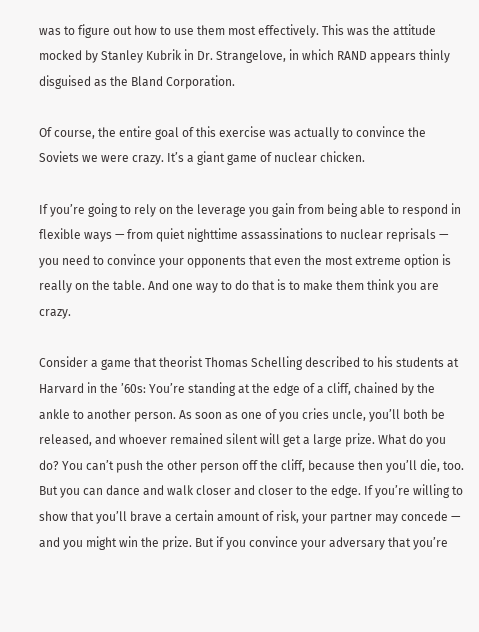was to figure out how to use them most effectively. This was the attitude mocked by Stanley Kubrik in Dr. Strangelove, in which RAND appears thinly disguised as the Bland Corporation.

Of course, the entire goal of this exercise was actually to convince the Soviets we were crazy. It’s a giant game of nuclear chicken.

If you’re going to rely on the leverage you gain from being able to respond in flexible ways — from quiet nighttime assassinations to nuclear reprisals — you need to convince your opponents that even the most extreme option is really on the table. And one way to do that is to make them think you are crazy.

Consider a game that theorist Thomas Schelling described to his students at Harvard in the ’60s: You’re standing at the edge of a cliff, chained by the ankle to another person. As soon as one of you cries uncle, you’ll both be released, and whoever remained silent will get a large prize. What do you do? You can’t push the other person off the cliff, because then you’ll die, too. But you can dance and walk closer and closer to the edge. If you’re willing to show that you’ll brave a certain amount of risk, your partner may concede — and you might win the prize. But if you convince your adversary that you’re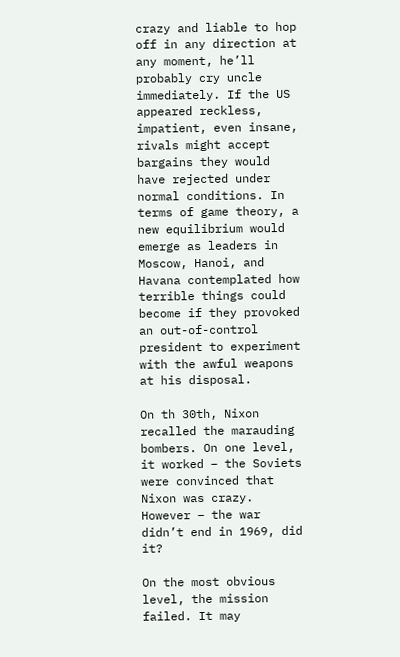crazy and liable to hop off in any direction at any moment, he’ll probably cry uncle immediately. If the US appeared reckless, impatient, even insane, rivals might accept bargains they would have rejected under normal conditions. In terms of game theory, a new equilibrium would emerge as leaders in Moscow, Hanoi, and Havana contemplated how terrible things could become if they provoked an out-of-control president to experiment with the awful weapons at his disposal.

On th 30th, Nixon recalled the marauding bombers. On one level, it worked – the Soviets were convinced that Nixon was crazy. However – the war didn’t end in 1969, did it?

On the most obvious level, the mission failed. It may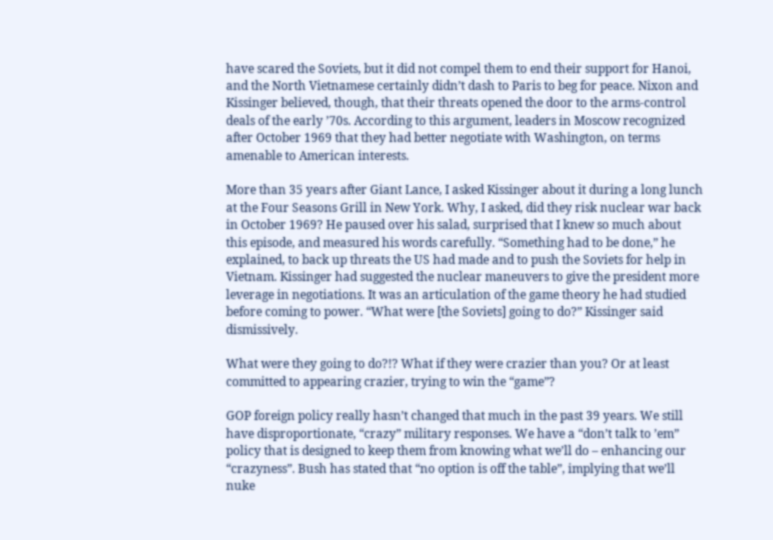have scared the Soviets, but it did not compel them to end their support for Hanoi, and the North Vietnamese certainly didn’t dash to Paris to beg for peace. Nixon and Kissinger believed, though, that their threats opened the door to the arms-control deals of the early ’70s. According to this argument, leaders in Moscow recognized after October 1969 that they had better negotiate with Washington, on terms amenable to American interests.

More than 35 years after Giant Lance, I asked Kissinger about it during a long lunch at the Four Seasons Grill in New York. Why, I asked, did they risk nuclear war back in October 1969? He paused over his salad, surprised that I knew so much about this episode, and measured his words carefully. “Something had to be done,” he explained, to back up threats the US had made and to push the Soviets for help in Vietnam. Kissinger had suggested the nuclear maneuvers to give the president more leverage in negotiations. It was an articulation of the game theory he had studied before coming to power. “What were [the Soviets] going to do?” Kissinger said dismissively.

What were they going to do?!? What if they were crazier than you? Or at least committed to appearing crazier, trying to win the “game”?

GOP foreign policy really hasn’t changed that much in the past 39 years. We still have disproportionate, “crazy” military responses. We have a “don’t talk to ’em” policy that is designed to keep them from knowing what we’ll do – enhancing our “crazyness”. Bush has stated that “no option is off the table”, implying that we’ll nuke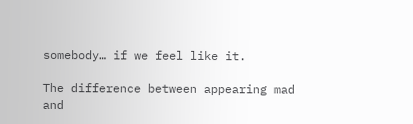somebody… if we feel like it.

The difference between appearing mad and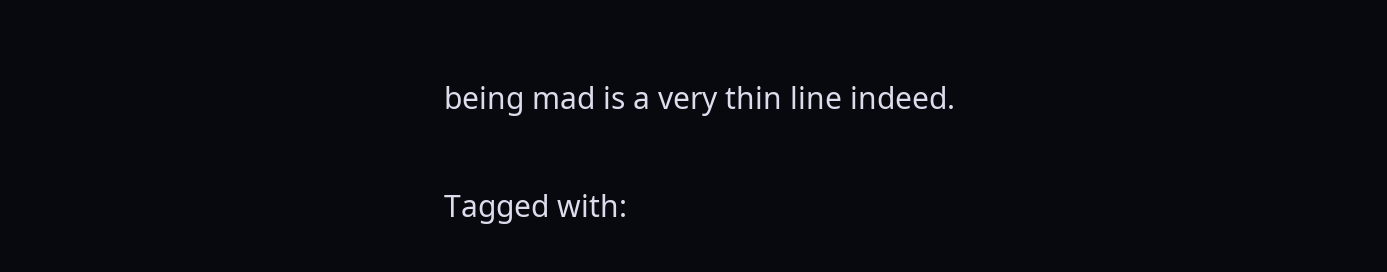being mad is a very thin line indeed.

Tagged with: